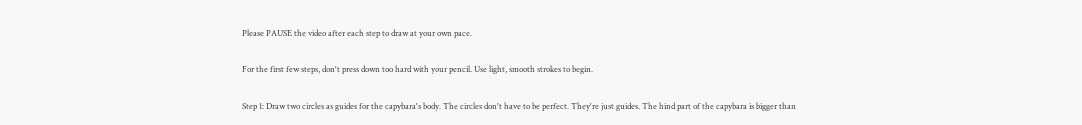Please PAUSE the video after each step to draw at your own pace.

For the first few steps, don't press down too hard with your pencil. Use light, smooth strokes to begin.

Step 1: Draw two circles as guides for the capybara's body. The circles don't have to be perfect. They're just guides. The hind part of the capybara is bigger than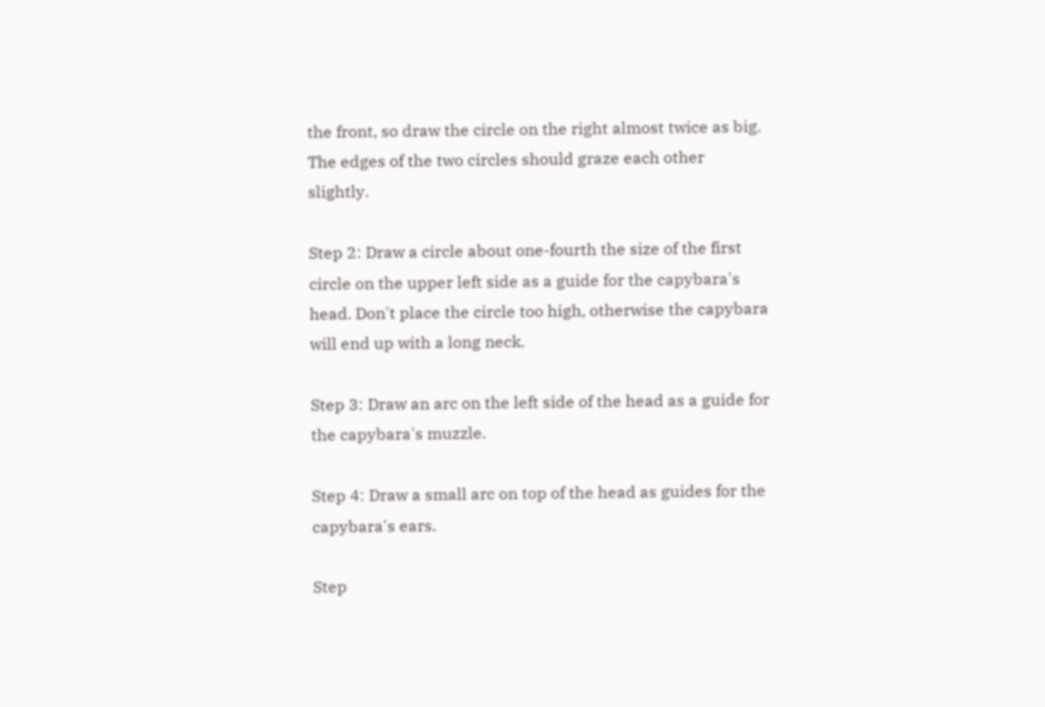the front, so draw the circle on the right almost twice as big. The edges of the two circles should graze each other slightly.

Step 2: Draw a circle about one-fourth the size of the first circle on the upper left side as a guide for the capybara's head. Don't place the circle too high, otherwise the capybara will end up with a long neck.

Step 3: Draw an arc on the left side of the head as a guide for the capybara's muzzle.

Step 4: Draw a small arc on top of the head as guides for the capybara's ears.

Step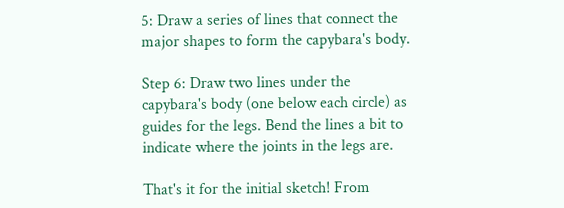5: Draw a series of lines that connect the major shapes to form the capybara's body.

Step 6: Draw two lines under the capybara's body (one below each circle) as guides for the legs. Bend the lines a bit to indicate where the joints in the legs are.

That's it for the initial sketch! From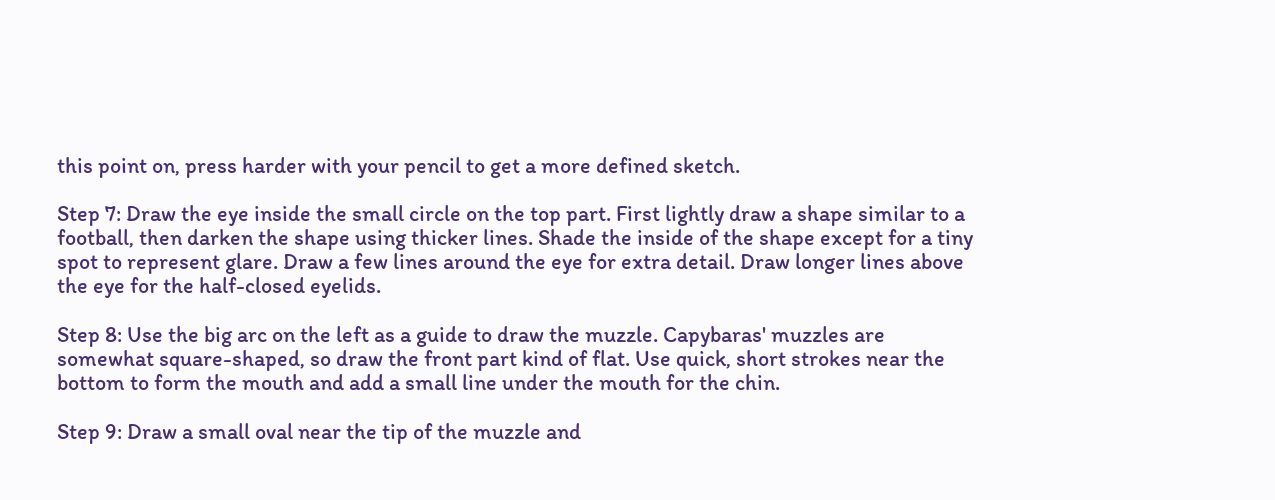this point on, press harder with your pencil to get a more defined sketch.

Step 7: Draw the eye inside the small circle on the top part. First lightly draw a shape similar to a football, then darken the shape using thicker lines. Shade the inside of the shape except for a tiny spot to represent glare. Draw a few lines around the eye for extra detail. Draw longer lines above the eye for the half-closed eyelids.

Step 8: Use the big arc on the left as a guide to draw the muzzle. Capybaras' muzzles are somewhat square-shaped, so draw the front part kind of flat. Use quick, short strokes near the bottom to form the mouth and add a small line under the mouth for the chin.

Step 9: Draw a small oval near the tip of the muzzle and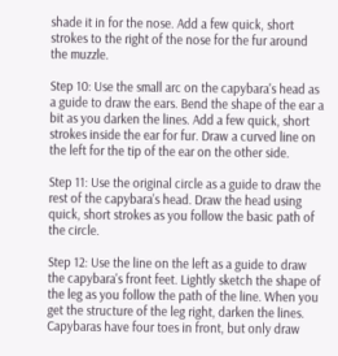shade it in for the nose. Add a few quick, short strokes to the right of the nose for the fur around the muzzle.

Step 10: Use the small arc on the capybara's head as a guide to draw the ears. Bend the shape of the ear a bit as you darken the lines. Add a few quick, short strokes inside the ear for fur. Draw a curved line on the left for the tip of the ear on the other side.

Step 11: Use the original circle as a guide to draw the rest of the capybara's head. Draw the head using quick, short strokes as you follow the basic path of the circle.

Step 12: Use the line on the left as a guide to draw the capybara's front feet. Lightly sketch the shape of the leg as you follow the path of the line. When you get the structure of the leg right, darken the lines. Capybaras have four toes in front, but only draw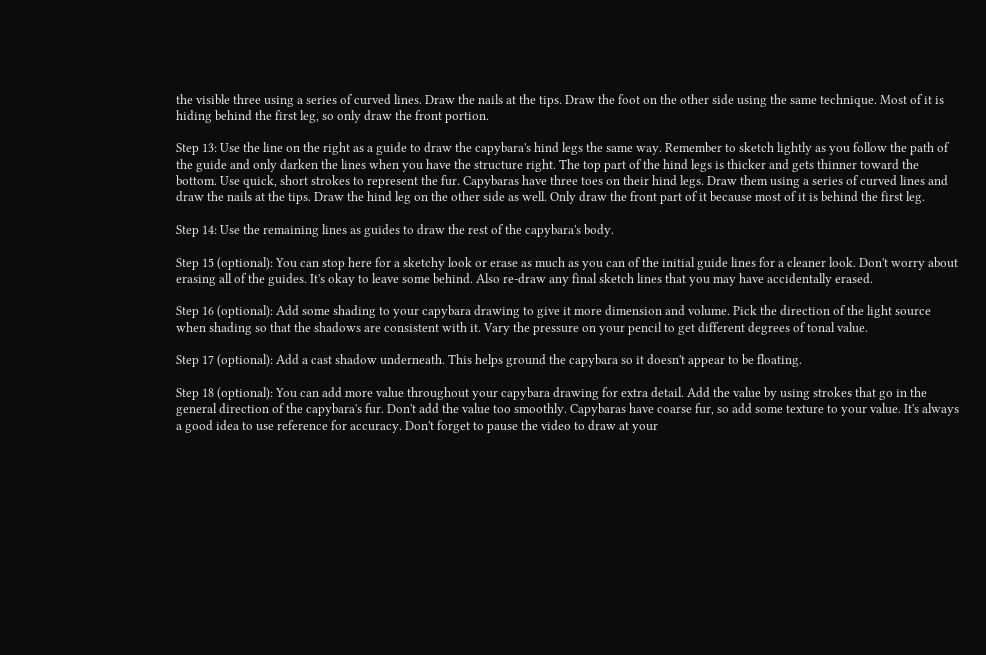the visible three using a series of curved lines. Draw the nails at the tips. Draw the foot on the other side using the same technique. Most of it is hiding behind the first leg, so only draw the front portion.

Step 13: Use the line on the right as a guide to draw the capybara's hind legs the same way. Remember to sketch lightly as you follow the path of the guide and only darken the lines when you have the structure right. The top part of the hind legs is thicker and gets thinner toward the bottom. Use quick, short strokes to represent the fur. Capybaras have three toes on their hind legs. Draw them using a series of curved lines and draw the nails at the tips. Draw the hind leg on the other side as well. Only draw the front part of it because most of it is behind the first leg.

Step 14: Use the remaining lines as guides to draw the rest of the capybara's body.

Step 15 (optional): You can stop here for a sketchy look or erase as much as you can of the initial guide lines for a cleaner look. Don't worry about erasing all of the guides. It's okay to leave some behind. Also re-draw any final sketch lines that you may have accidentally erased.

Step 16 (optional): Add some shading to your capybara drawing to give it more dimension and volume. Pick the direction of the light source when shading so that the shadows are consistent with it. Vary the pressure on your pencil to get different degrees of tonal value.

Step 17 (optional): Add a cast shadow underneath. This helps ground the capybara so it doesn't appear to be floating.

Step 18 (optional): You can add more value throughout your capybara drawing for extra detail. Add the value by using strokes that go in the general direction of the capybara's fur. Don't add the value too smoothly. Capybaras have coarse fur, so add some texture to your value. It's always a good idea to use reference for accuracy. Don't forget to pause the video to draw at your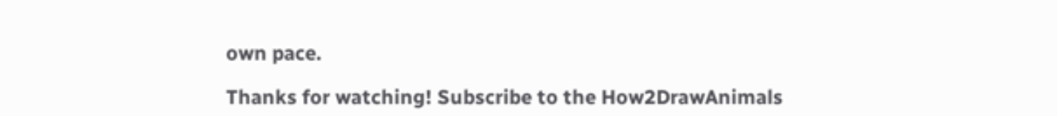own pace.

Thanks for watching! Subscribe to the How2DrawAnimals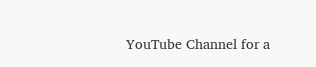YouTube Channel for a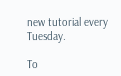new tutorial every Tuesday.

To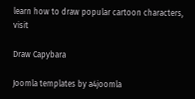learn how to draw popular cartoon characters, visit

Draw Capybara

Joomla templates by a4joomla